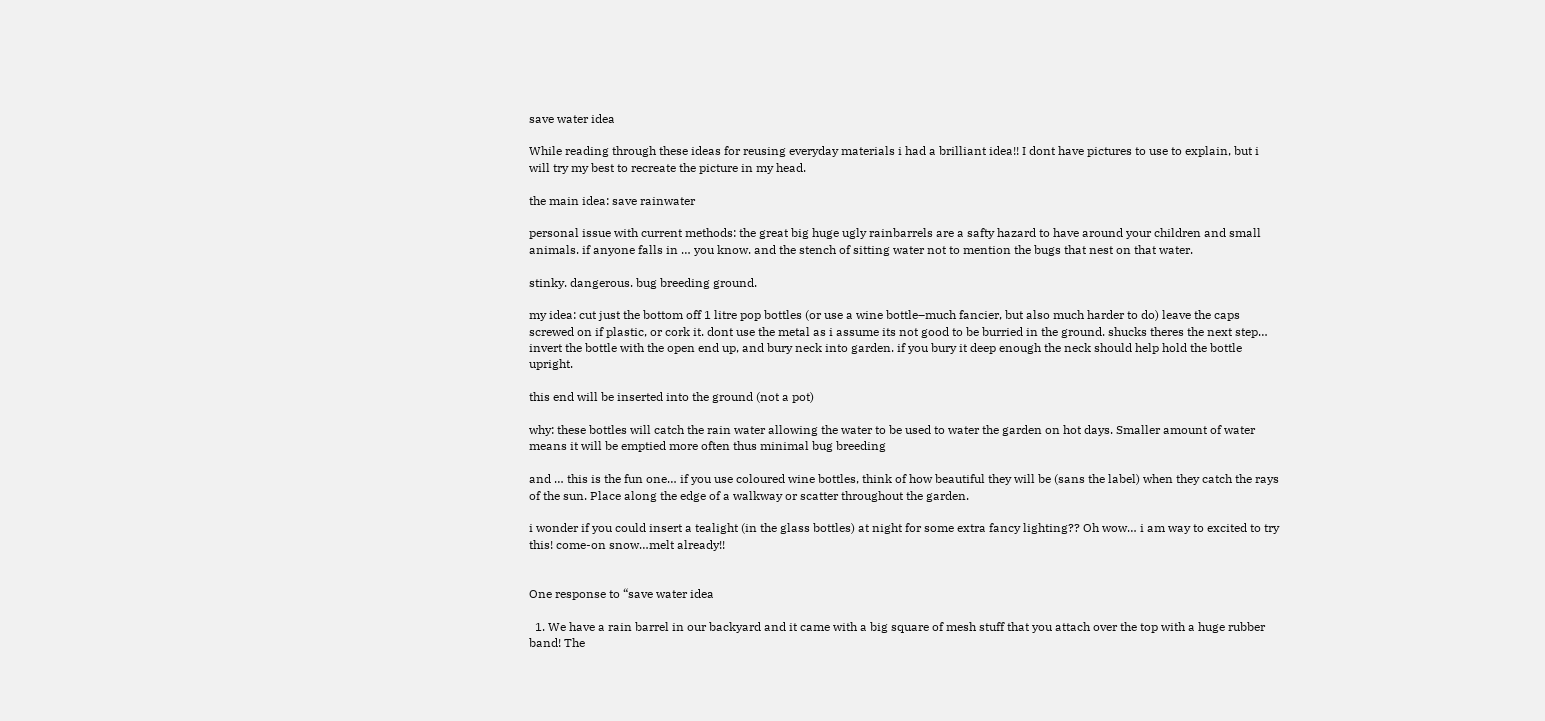save water idea

While reading through these ideas for reusing everyday materials i had a brilliant idea!! I dont have pictures to use to explain, but i will try my best to recreate the picture in my head.

the main idea: save rainwater

personal issue with current methods: the great big huge ugly rainbarrels are a safty hazard to have around your children and small animals. if anyone falls in … you know. and the stench of sitting water not to mention the bugs that nest on that water.

stinky. dangerous. bug breeding ground.

my idea: cut just the bottom off 1 litre pop bottles (or use a wine bottle–much fancier, but also much harder to do) leave the caps screwed on if plastic, or cork it. dont use the metal as i assume its not good to be burried in the ground. shucks theres the next step… invert the bottle with the open end up, and bury neck into garden. if you bury it deep enough the neck should help hold the bottle upright.

this end will be inserted into the ground (not a pot)

why: these bottles will catch the rain water allowing the water to be used to water the garden on hot days. Smaller amount of water means it will be emptied more often thus minimal bug breeding

and … this is the fun one… if you use coloured wine bottles, think of how beautiful they will be (sans the label) when they catch the rays of the sun. Place along the edge of a walkway or scatter throughout the garden.

i wonder if you could insert a tealight (in the glass bottles) at night for some extra fancy lighting?? Oh wow… i am way to excited to try this! come-on snow…melt already!!


One response to “save water idea

  1. We have a rain barrel in our backyard and it came with a big square of mesh stuff that you attach over the top with a huge rubber band! The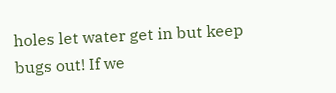holes let water get in but keep bugs out! If we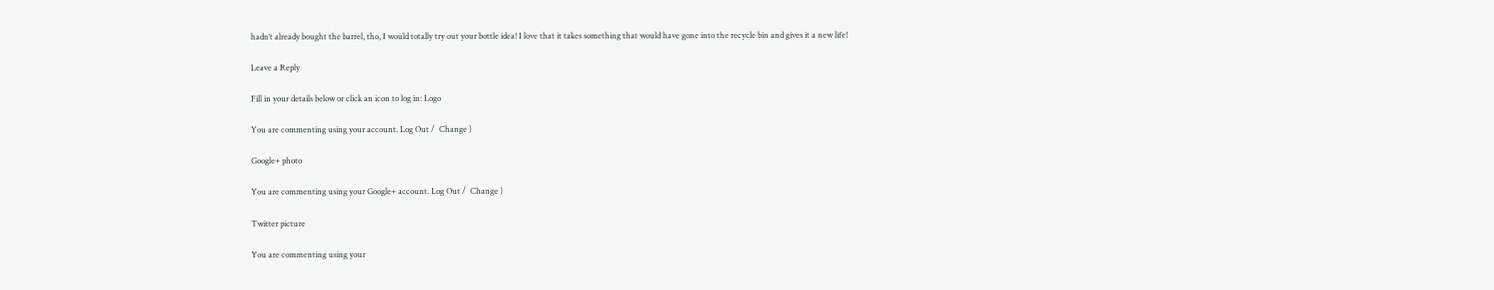hadn’t already bought the barrel, tho, I would totally try out your bottle idea! I love that it takes something that would have gone into the recycle bin and gives it a new life!

Leave a Reply

Fill in your details below or click an icon to log in: Logo

You are commenting using your account. Log Out /  Change )

Google+ photo

You are commenting using your Google+ account. Log Out /  Change )

Twitter picture

You are commenting using your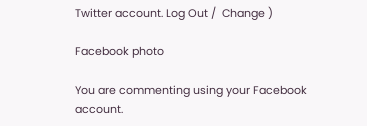Twitter account. Log Out /  Change )

Facebook photo

You are commenting using your Facebook account.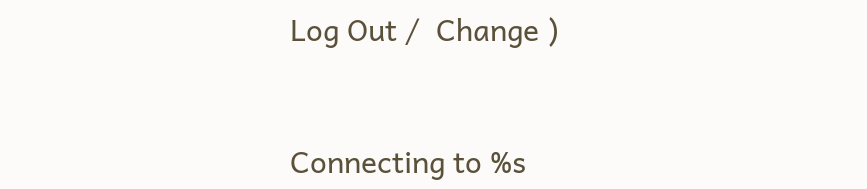Log Out /  Change )


Connecting to %s